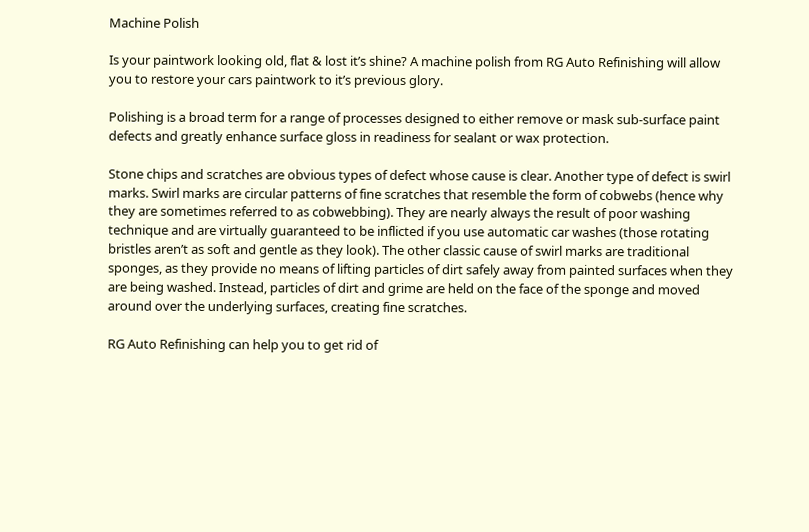Machine Polish

Is your paintwork looking old, flat & lost it’s shine? A machine polish from RG Auto Refinishing will allow you to restore your cars paintwork to it’s previous glory.

Polishing is a broad term for a range of processes designed to either remove or mask sub-surface paint defects and greatly enhance surface gloss in readiness for sealant or wax protection.

Stone chips and scratches are obvious types of defect whose cause is clear. Another type of defect is swirl marks. Swirl marks are circular patterns of fine scratches that resemble the form of cobwebs (hence why they are sometimes referred to as cobwebbing). They are nearly always the result of poor washing technique and are virtually guaranteed to be inflicted if you use automatic car washes (those rotating bristles aren’t as soft and gentle as they look). The other classic cause of swirl marks are traditional sponges, as they provide no means of lifting particles of dirt safely away from painted surfaces when they are being washed. Instead, particles of dirt and grime are held on the face of the sponge and moved around over the underlying surfaces, creating fine scratches.

RG Auto Refinishing can help you to get rid of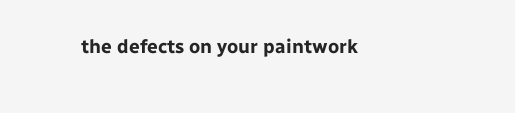the defects on your paintwork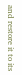and restore it to its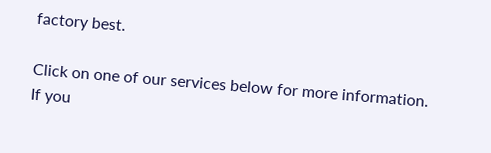factory best.

Click on one of our services below for more information. If you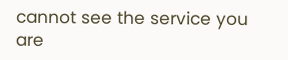cannot see the service you are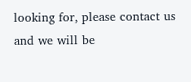looking for, please contact us and we will be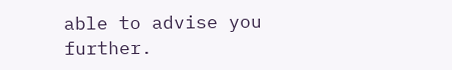able to advise you further.